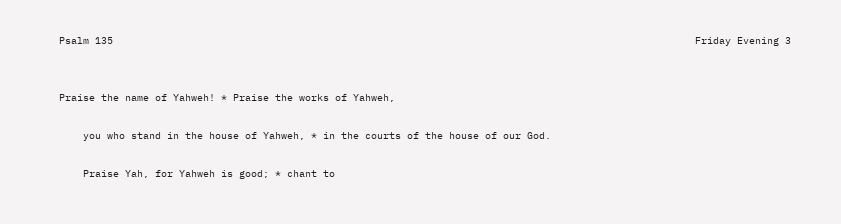Psalm 135                                                                                                 Friday Evening 3


Praise the name of Yahweh! * Praise the works of Yahweh,

    you who stand in the house of Yahweh, * in the courts of the house of our God.

    Praise Yah, for Yahweh is good; * chant to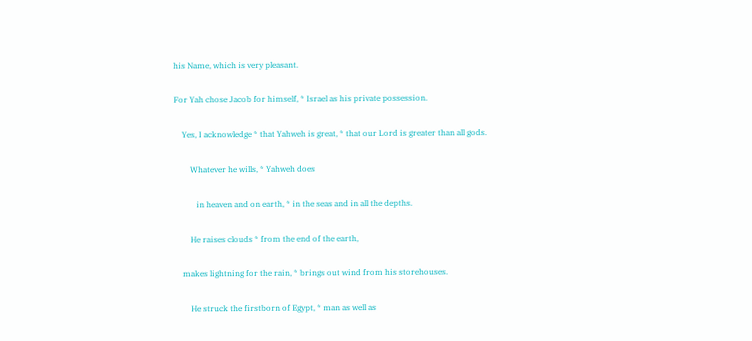his Name, which is very pleasant.

For Yah chose Jacob for himself, * Israel as his private possession.

    Yes, I acknowledge * that Yahweh is great, * that our Lord is greater than all gods.

        Whatever he wills, * Yahweh does

           in heaven and on earth, * in the seas and in all the depths.

        He raises clouds * from the end of the earth,

    makes lightning for the rain, * brings out wind from his storehouses.

        He struck the firstborn of Egypt, * man as well as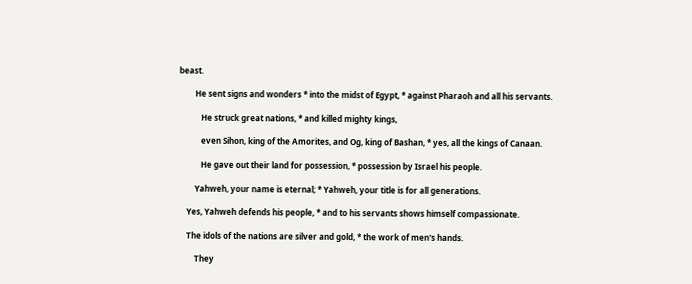beast.

        He sent signs and wonders * into the midst of Egypt, * against Pharaoh and all his servants.

           He struck great nations, * and killed mighty kings,

           even Sihon, king of the Amorites, and Og, king of Bashan, * yes, all the kings of Canaan.

           He gave out their land for possession, * possession by Israel his people.

        Yahweh, your name is eternal; * Yahweh, your title is for all generations.

    Yes, Yahweh defends his people, * and to his servants shows himself compassionate.

    The idols of the nations are silver and gold, * the work of men's hands.

        They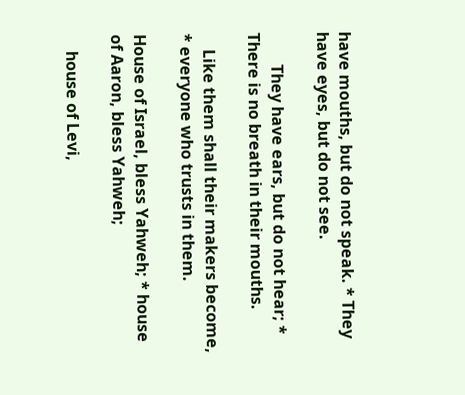have mouths, but do not speak. * They have eyes, but do not see.

        They have ears, but do not hear; * There is no breath in their mouths.

    Like them shall their makers become, * everyone who trusts in them.

House of Israel, bless Yahweh; * house of Aaron, bless Yahweh;

    house of Levi,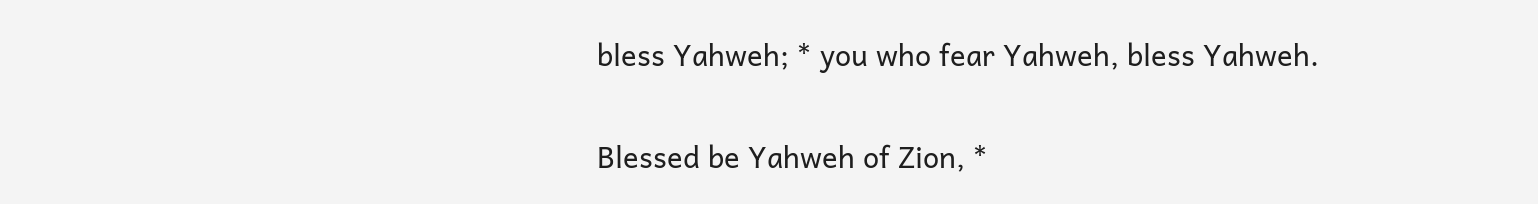bless Yahweh; * you who fear Yahweh, bless Yahweh.

Blessed be Yahweh of Zion, *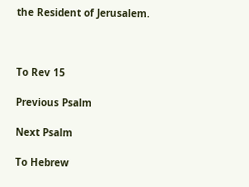the Resident of Jerusalem.



To Rev 15

Previous Psalm

Next Psalm

To Hebrew